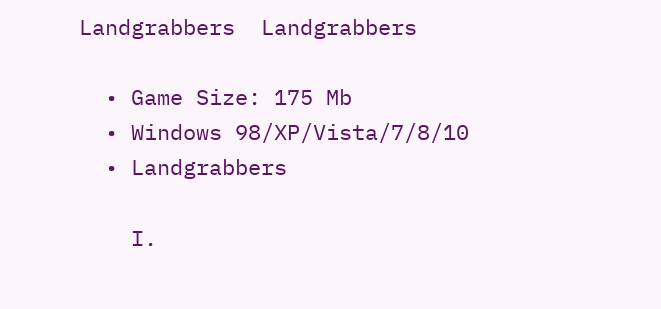Landgrabbers  Landgrabbers

  • Game Size: 175 Mb
  • Windows 98/XP/Vista/7/8/10
  • Landgrabbers

    I.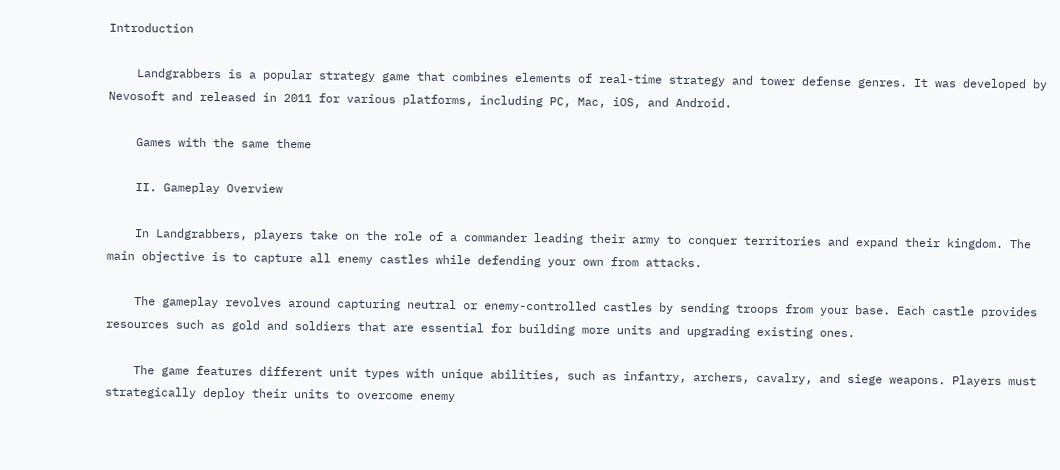Introduction

    Landgrabbers is a popular strategy game that combines elements of real-time strategy and tower defense genres. It was developed by Nevosoft and released in 2011 for various platforms, including PC, Mac, iOS, and Android.

    Games with the same theme

    II. Gameplay Overview

    In Landgrabbers, players take on the role of a commander leading their army to conquer territories and expand their kingdom. The main objective is to capture all enemy castles while defending your own from attacks.

    The gameplay revolves around capturing neutral or enemy-controlled castles by sending troops from your base. Each castle provides resources such as gold and soldiers that are essential for building more units and upgrading existing ones.

    The game features different unit types with unique abilities, such as infantry, archers, cavalry, and siege weapons. Players must strategically deploy their units to overcome enemy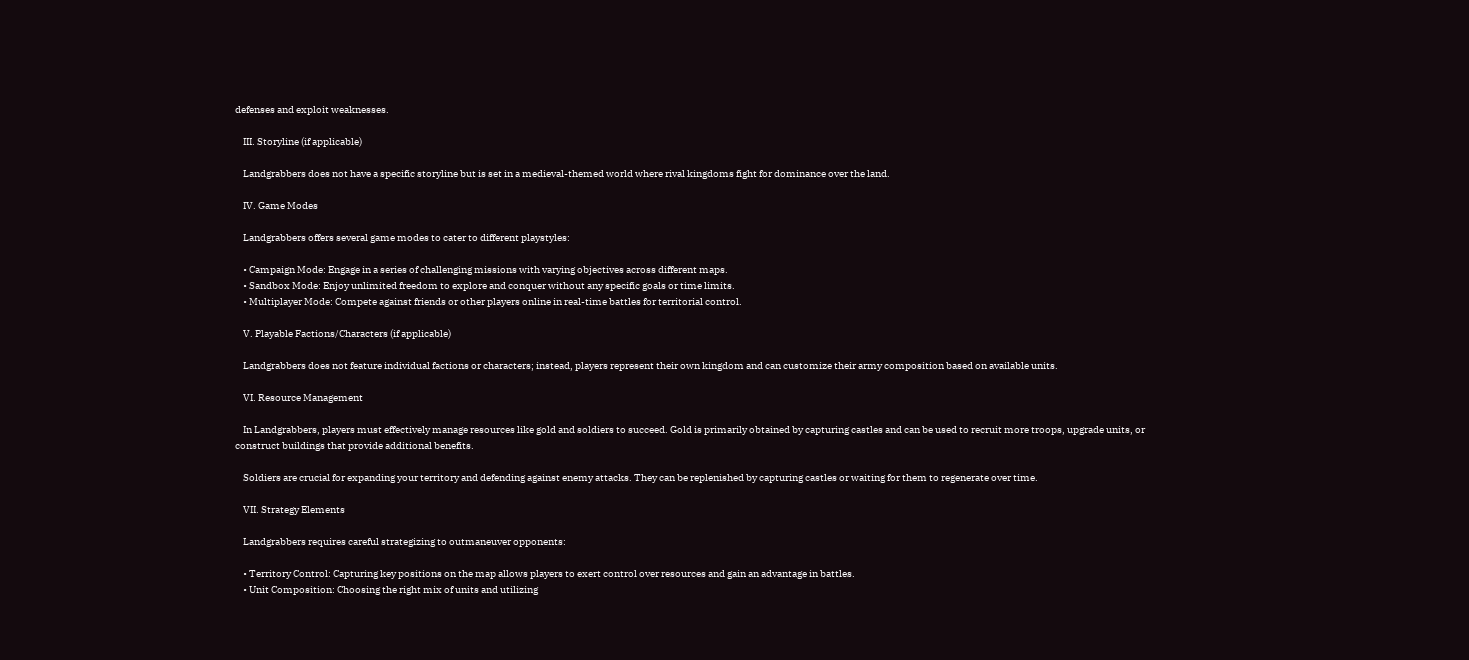defenses and exploit weaknesses.

    III. Storyline (if applicable)

    Landgrabbers does not have a specific storyline but is set in a medieval-themed world where rival kingdoms fight for dominance over the land.

    IV. Game Modes

    Landgrabbers offers several game modes to cater to different playstyles:

    • Campaign Mode: Engage in a series of challenging missions with varying objectives across different maps.
    • Sandbox Mode: Enjoy unlimited freedom to explore and conquer without any specific goals or time limits.
    • Multiplayer Mode: Compete against friends or other players online in real-time battles for territorial control.

    V. Playable Factions/Characters (if applicable)

    Landgrabbers does not feature individual factions or characters; instead, players represent their own kingdom and can customize their army composition based on available units.

    VI. Resource Management

    In Landgrabbers, players must effectively manage resources like gold and soldiers to succeed. Gold is primarily obtained by capturing castles and can be used to recruit more troops, upgrade units, or construct buildings that provide additional benefits.

    Soldiers are crucial for expanding your territory and defending against enemy attacks. They can be replenished by capturing castles or waiting for them to regenerate over time.

    VII. Strategy Elements

    Landgrabbers requires careful strategizing to outmaneuver opponents:

    • Territory Control: Capturing key positions on the map allows players to exert control over resources and gain an advantage in battles.
    • Unit Composition: Choosing the right mix of units and utilizing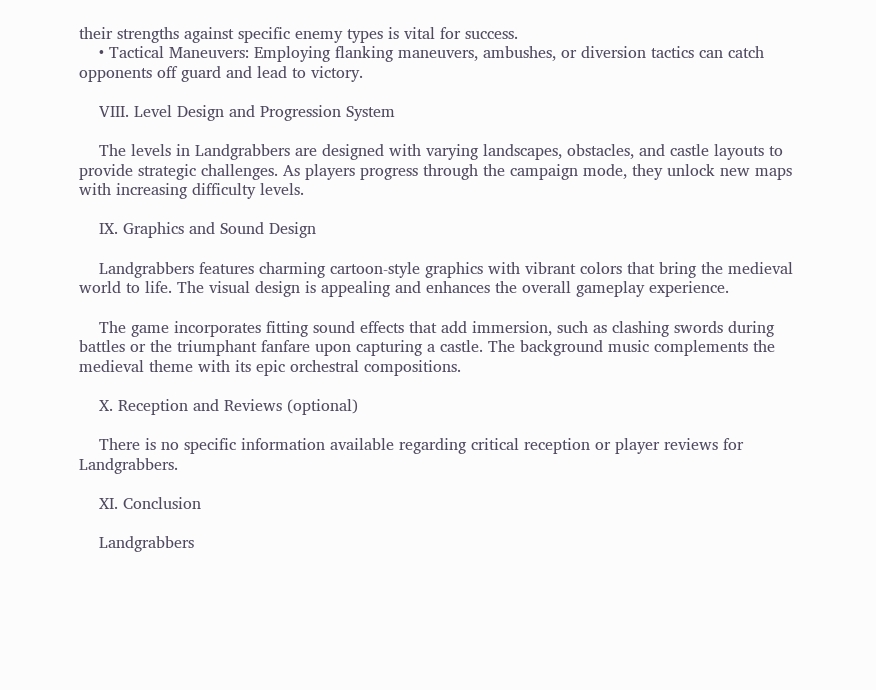their strengths against specific enemy types is vital for success.
    • Tactical Maneuvers: Employing flanking maneuvers, ambushes, or diversion tactics can catch opponents off guard and lead to victory.

    VIII. Level Design and Progression System

    The levels in Landgrabbers are designed with varying landscapes, obstacles, and castle layouts to provide strategic challenges. As players progress through the campaign mode, they unlock new maps with increasing difficulty levels.

    IX. Graphics and Sound Design

    Landgrabbers features charming cartoon-style graphics with vibrant colors that bring the medieval world to life. The visual design is appealing and enhances the overall gameplay experience.

    The game incorporates fitting sound effects that add immersion, such as clashing swords during battles or the triumphant fanfare upon capturing a castle. The background music complements the medieval theme with its epic orchestral compositions.

    X. Reception and Reviews (optional)

    There is no specific information available regarding critical reception or player reviews for Landgrabbers.

    XI. Conclusion

    Landgrabbers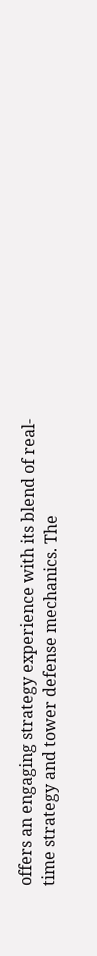offers an engaging strategy experience with its blend of real-time strategy and tower defense mechanics. The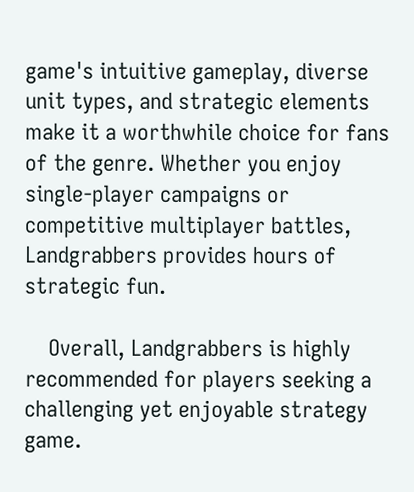game's intuitive gameplay, diverse unit types, and strategic elements make it a worthwhile choice for fans of the genre. Whether you enjoy single-player campaigns or competitive multiplayer battles, Landgrabbers provides hours of strategic fun.

    Overall, Landgrabbers is highly recommended for players seeking a challenging yet enjoyable strategy game.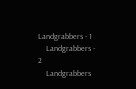Landgrabbers - 1
    Landgrabbers - 2
    Landgrabbers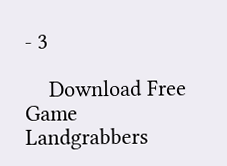- 3

    Download Free Game Landgrabbers